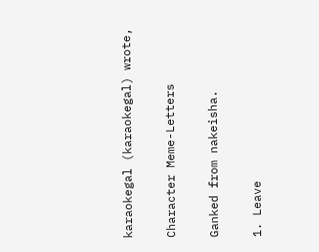karaokegal (karaokegal) wrote,

Character Meme-Letters

Ganked from nakeisha.

1. Leave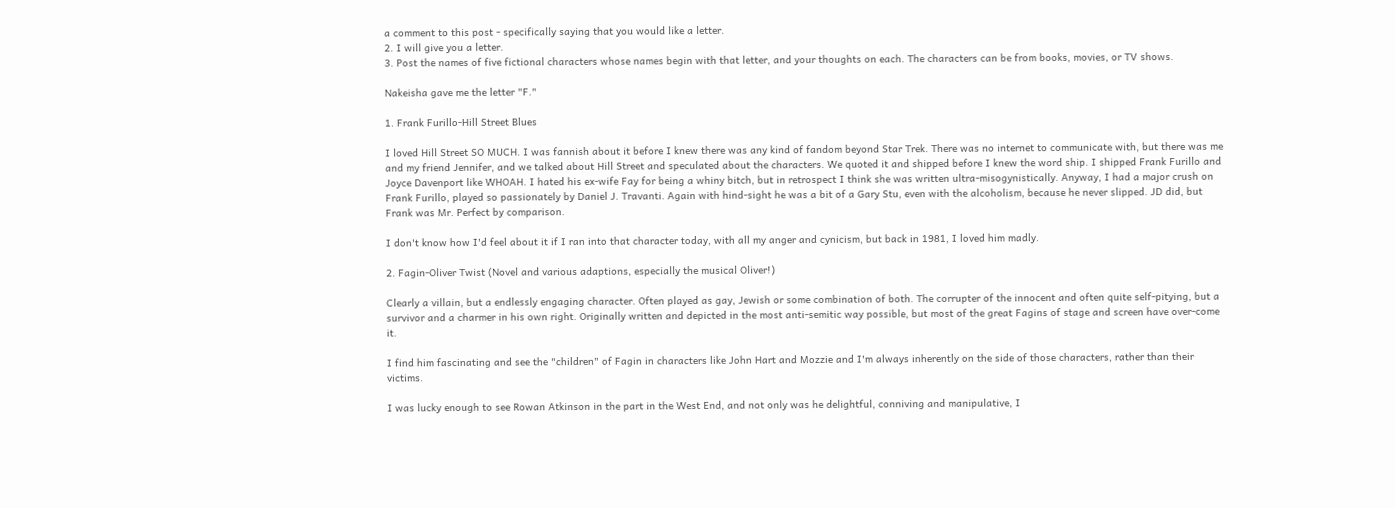a comment to this post - specifically saying that you would like a letter.
2. I will give you a letter.
3. Post the names of five fictional characters whose names begin with that letter, and your thoughts on each. The characters can be from books, movies, or TV shows.

Nakeisha gave me the letter "F."

1. Frank Furillo-Hill Street Blues

I loved Hill Street SO MUCH. I was fannish about it before I knew there was any kind of fandom beyond Star Trek. There was no internet to communicate with, but there was me and my friend Jennifer, and we talked about Hill Street and speculated about the characters. We quoted it and shipped before I knew the word ship. I shipped Frank Furillo and Joyce Davenport like WHOAH. I hated his ex-wife Fay for being a whiny bitch, but in retrospect I think she was written ultra-misogynistically. Anyway, I had a major crush on Frank Furillo, played so passionately by Daniel J. Travanti. Again with hind-sight he was a bit of a Gary Stu, even with the alcoholism, because he never slipped. JD did, but Frank was Mr. Perfect by comparison.

I don't know how I'd feel about it if I ran into that character today, with all my anger and cynicism, but back in 1981, I loved him madly.

2. Fagin-Oliver Twist (Novel and various adaptions, especially the musical Oliver!)

Clearly a villain, but a endlessly engaging character. Often played as gay, Jewish or some combination of both. The corrupter of the innocent and often quite self-pitying, but a survivor and a charmer in his own right. Originally written and depicted in the most anti-semitic way possible, but most of the great Fagins of stage and screen have over-come it.

I find him fascinating and see the "children" of Fagin in characters like John Hart and Mozzie and I'm always inherently on the side of those characters, rather than their victims.

I was lucky enough to see Rowan Atkinson in the part in the West End, and not only was he delightful, conniving and manipulative, I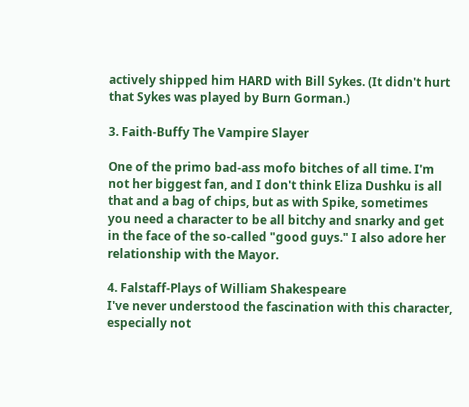actively shipped him HARD with Bill Sykes. (It didn't hurt that Sykes was played by Burn Gorman.)

3. Faith-Buffy The Vampire Slayer

One of the primo bad-ass mofo bitches of all time. I'm not her biggest fan, and I don't think Eliza Dushku is all that and a bag of chips, but as with Spike, sometimes you need a character to be all bitchy and snarky and get in the face of the so-called "good guys." I also adore her relationship with the Mayor.

4. Falstaff-Plays of William Shakespeare
I've never understood the fascination with this character, especially not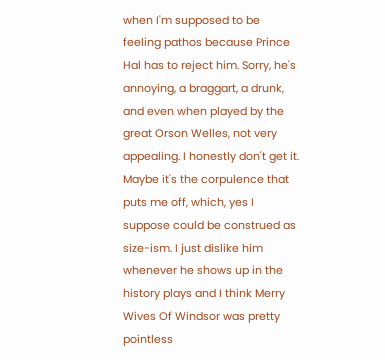when I'm supposed to be feeling pathos because Prince Hal has to reject him. Sorry, he's annoying, a braggart, a drunk, and even when played by the great Orson Welles, not very appealing. I honestly don't get it. Maybe it's the corpulence that puts me off, which, yes I suppose could be construed as size-ism. I just dislike him whenever he shows up in the history plays and I think Merry Wives Of Windsor was pretty pointless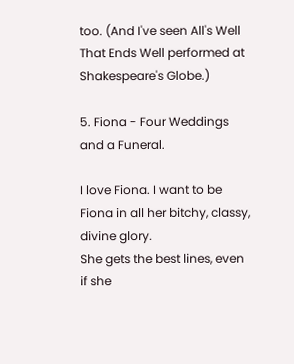too. (And I've seen All's Well That Ends Well performed at Shakespeare's Globe.)

5. Fiona - Four Weddings and a Funeral.

I love Fiona. I want to be Fiona in all her bitchy, classy, divine glory.
She gets the best lines, even if she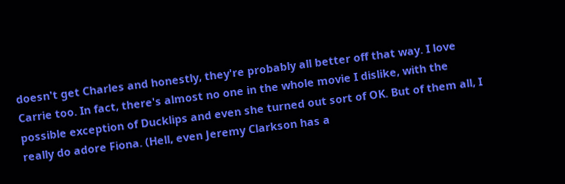doesn't get Charles and honestly, they're probably all better off that way. I love Carrie too. In fact, there's almost no one in the whole movie I dislike, with the possible exception of Ducklips and even she turned out sort of OK. But of them all, I really do adore Fiona. (Hell, even Jeremy Clarkson has a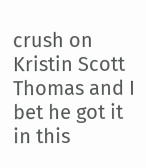crush on Kristin Scott Thomas and I bet he got it in this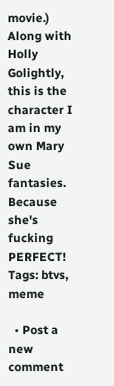movie.) Along with Holly Golightly, this is the character I am in my own Mary Sue fantasies. Because she's fucking PERFECT!
Tags: btvs, meme

  • Post a new comment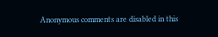Anonymous comments are disabled in this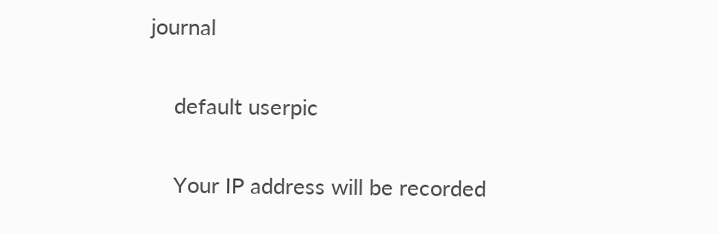journal

    default userpic

    Your IP address will be recorded